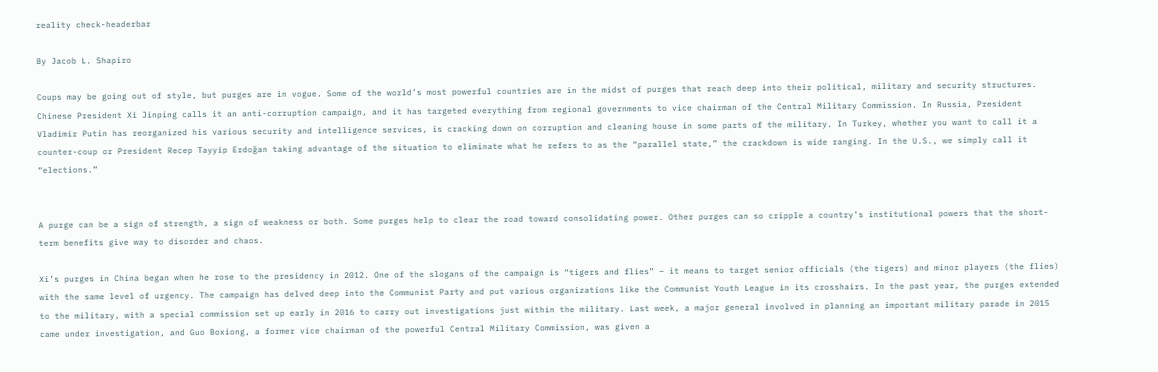reality check-headerbar

By Jacob L. Shapiro

Coups may be going out of style, but purges are in vogue. Some of the world’s most powerful countries are in the midst of purges that reach deep into their political, military and security structures. Chinese President Xi Jinping calls it an anti-corruption campaign, and it has targeted everything from regional governments to vice chairman of the Central Military Commission. In Russia, President Vladimir Putin has reorganized his various security and intelligence services, is cracking down on corruption and cleaning house in some parts of the military. In Turkey, whether you want to call it a counter-coup or President Recep Tayyip Erdoğan taking advantage of the situation to eliminate what he refers to as the “parallel state,” the crackdown is wide ranging. In the U.S., we simply call it “elections.”


A purge can be a sign of strength, a sign of weakness or both. Some purges help to clear the road toward consolidating power. Other purges can so cripple a country’s institutional powers that the short-term benefits give way to disorder and chaos.

Xi’s purges in China began when he rose to the presidency in 2012. One of the slogans of the campaign is “tigers and flies” – it means to target senior officials (the tigers) and minor players (the flies) with the same level of urgency. The campaign has delved deep into the Communist Party and put various organizations like the Communist Youth League in its crosshairs. In the past year, the purges extended to the military, with a special commission set up early in 2016 to carry out investigations just within the military. Last week, a major general involved in planning an important military parade in 2015 came under investigation, and Guo Boxiong, a former vice chairman of the powerful Central Military Commission, was given a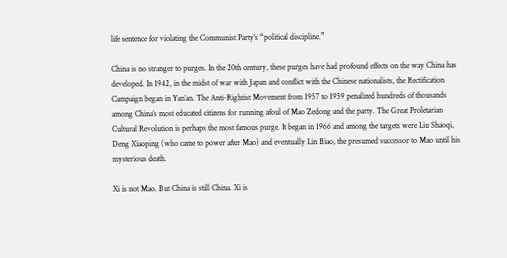life sentence for violating the Communist Party’s “political discipline.”

China is no stranger to purges. In the 20th century, these purges have had profound effects on the way China has developed. In 1942, in the midst of war with Japan and conflict with the Chinese nationalists, the Rectification Campaign began in Yan’an. The Anti-Rightist Movement from 1957 to 1959 penalized hundreds of thousands among China’s most educated citizens for running afoul of Mao Zedong and the party. The Great Proletarian Cultural Revolution is perhaps the most famous purge. It began in 1966 and among the targets were Liu Shaoqi, Deng Xiaoping (who came to power after Mao) and eventually Lin Biao, the presumed successor to Mao until his mysterious death.

Xi is not Mao. But China is still China. Xi is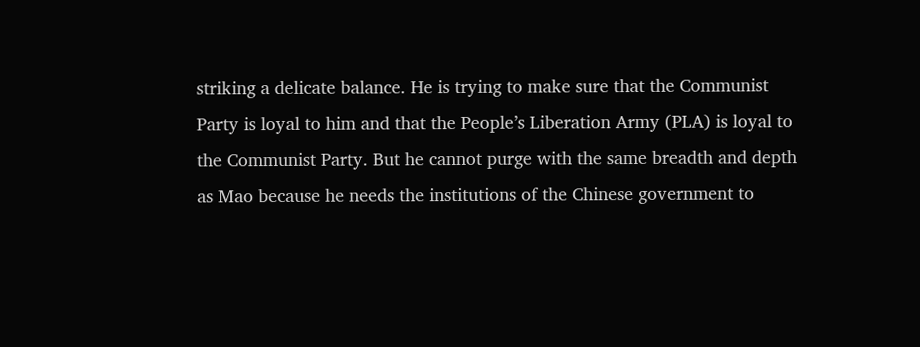striking a delicate balance. He is trying to make sure that the Communist Party is loyal to him and that the People’s Liberation Army (PLA) is loyal to the Communist Party. But he cannot purge with the same breadth and depth as Mao because he needs the institutions of the Chinese government to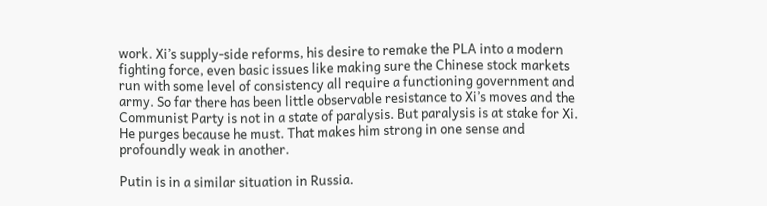work. Xi’s supply-side reforms, his desire to remake the PLA into a modern fighting force, even basic issues like making sure the Chinese stock markets run with some level of consistency all require a functioning government and army. So far there has been little observable resistance to Xi’s moves and the Communist Party is not in a state of paralysis. But paralysis is at stake for Xi. He purges because he must. That makes him strong in one sense and profoundly weak in another.

Putin is in a similar situation in Russia.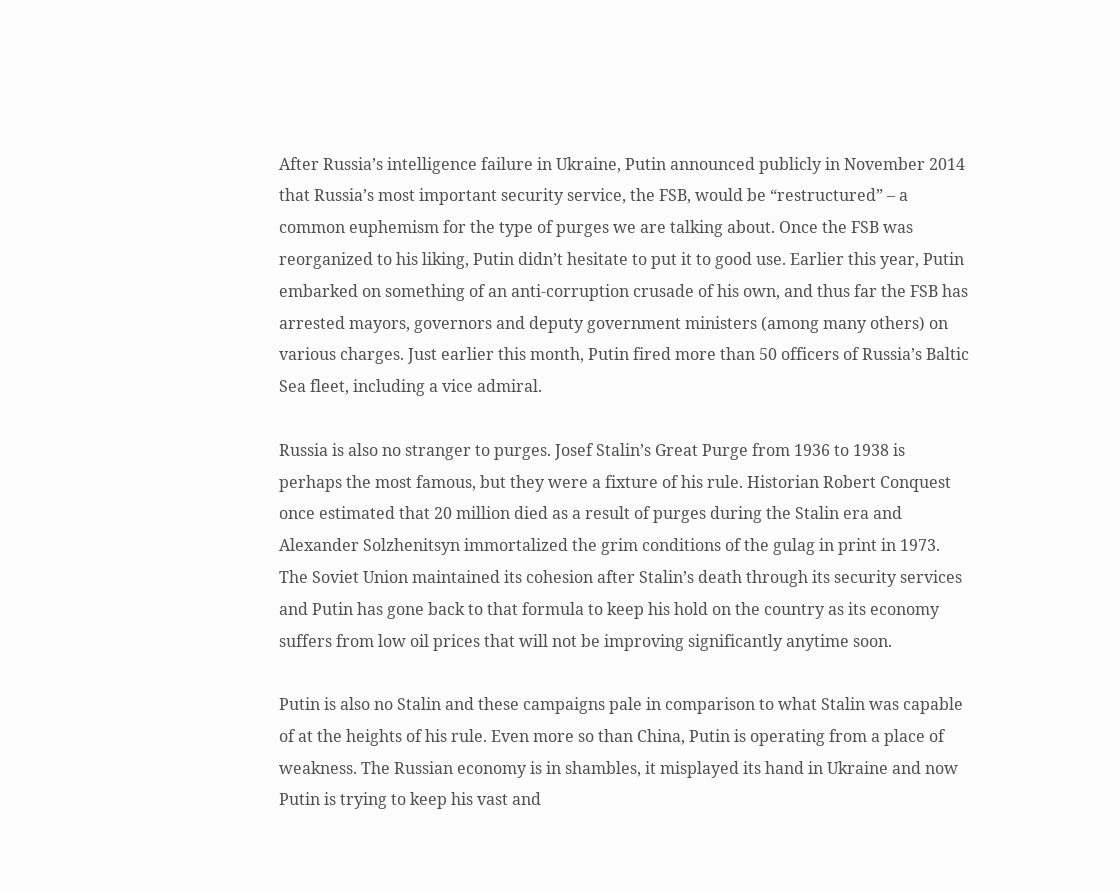After Russia’s intelligence failure in Ukraine, Putin announced publicly in November 2014 that Russia’s most important security service, the FSB, would be “restructured” – a common euphemism for the type of purges we are talking about. Once the FSB was reorganized to his liking, Putin didn’t hesitate to put it to good use. Earlier this year, Putin embarked on something of an anti-corruption crusade of his own, and thus far the FSB has arrested mayors, governors and deputy government ministers (among many others) on various charges. Just earlier this month, Putin fired more than 50 officers of Russia’s Baltic Sea fleet, including a vice admiral.

Russia is also no stranger to purges. Josef Stalin’s Great Purge from 1936 to 1938 is perhaps the most famous, but they were a fixture of his rule. Historian Robert Conquest once estimated that 20 million died as a result of purges during the Stalin era and Alexander Solzhenitsyn immortalized the grim conditions of the gulag in print in 1973. The Soviet Union maintained its cohesion after Stalin’s death through its security services and Putin has gone back to that formula to keep his hold on the country as its economy suffers from low oil prices that will not be improving significantly anytime soon.

Putin is also no Stalin and these campaigns pale in comparison to what Stalin was capable of at the heights of his rule. Even more so than China, Putin is operating from a place of weakness. The Russian economy is in shambles, it misplayed its hand in Ukraine and now Putin is trying to keep his vast and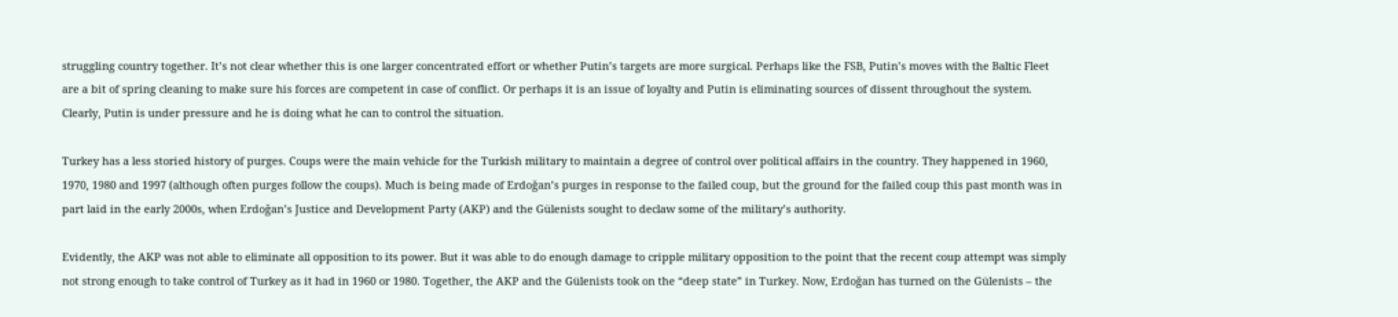struggling country together. It’s not clear whether this is one larger concentrated effort or whether Putin’s targets are more surgical. Perhaps like the FSB, Putin’s moves with the Baltic Fleet are a bit of spring cleaning to make sure his forces are competent in case of conflict. Or perhaps it is an issue of loyalty and Putin is eliminating sources of dissent throughout the system. Clearly, Putin is under pressure and he is doing what he can to control the situation.

Turkey has a less storied history of purges. Coups were the main vehicle for the Turkish military to maintain a degree of control over political affairs in the country. They happened in 1960, 1970, 1980 and 1997 (although often purges follow the coups). Much is being made of Erdoğan’s purges in response to the failed coup, but the ground for the failed coup this past month was in part laid in the early 2000s, when Erdoğan’s Justice and Development Party (AKP) and the Gülenists sought to declaw some of the military’s authority.

Evidently, the AKP was not able to eliminate all opposition to its power. But it was able to do enough damage to cripple military opposition to the point that the recent coup attempt was simply not strong enough to take control of Turkey as it had in 1960 or 1980. Together, the AKP and the Gülenists took on the “deep state” in Turkey. Now, Erdoğan has turned on the Gülenists – the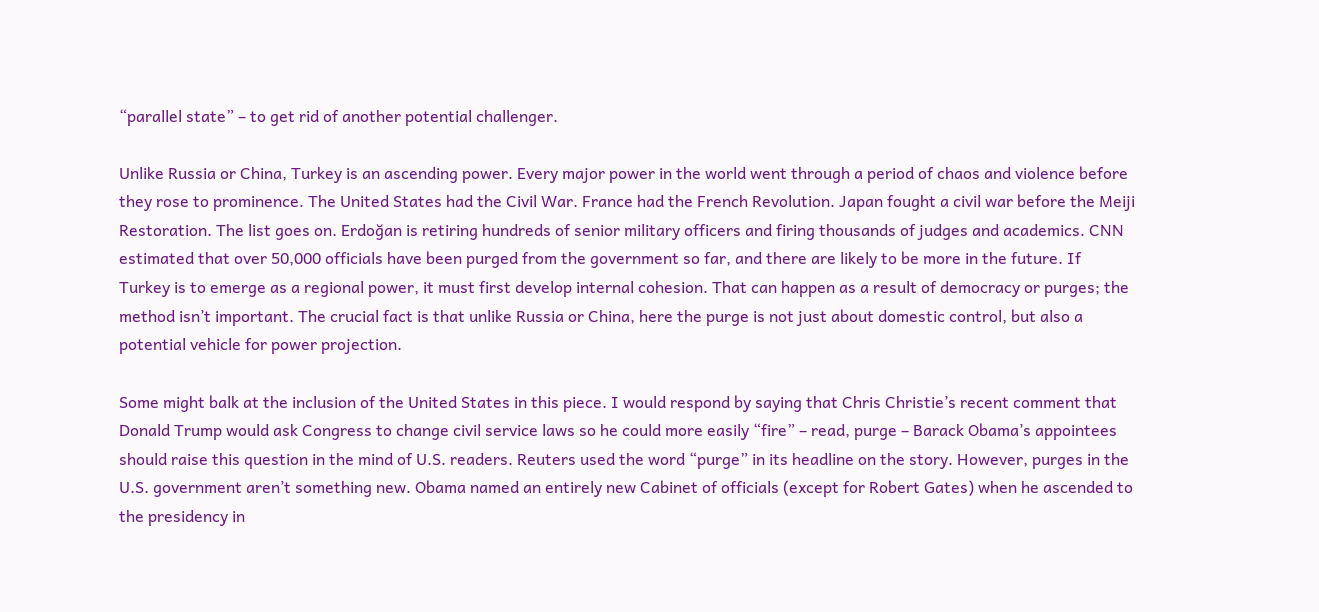“parallel state” – to get rid of another potential challenger.

Unlike Russia or China, Turkey is an ascending power. Every major power in the world went through a period of chaos and violence before they rose to prominence. The United States had the Civil War. France had the French Revolution. Japan fought a civil war before the Meiji Restoration. The list goes on. Erdoğan is retiring hundreds of senior military officers and firing thousands of judges and academics. CNN estimated that over 50,000 officials have been purged from the government so far, and there are likely to be more in the future. If Turkey is to emerge as a regional power, it must first develop internal cohesion. That can happen as a result of democracy or purges; the method isn’t important. The crucial fact is that unlike Russia or China, here the purge is not just about domestic control, but also a potential vehicle for power projection.

Some might balk at the inclusion of the United States in this piece. I would respond by saying that Chris Christie’s recent comment that Donald Trump would ask Congress to change civil service laws so he could more easily “fire” – read, purge – Barack Obama’s appointees should raise this question in the mind of U.S. readers. Reuters used the word “purge” in its headline on the story. However, purges in the U.S. government aren’t something new. Obama named an entirely new Cabinet of officials (except for Robert Gates) when he ascended to the presidency in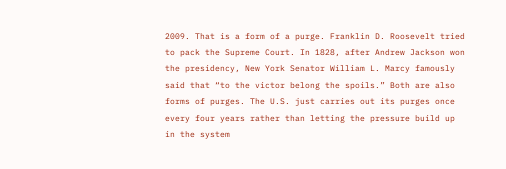2009. That is a form of a purge. Franklin D. Roosevelt tried to pack the Supreme Court. In 1828, after Andrew Jackson won the presidency, New York Senator William L. Marcy famously said that “to the victor belong the spoils.” Both are also forms of purges. The U.S. just carries out its purges once every four years rather than letting the pressure build up in the system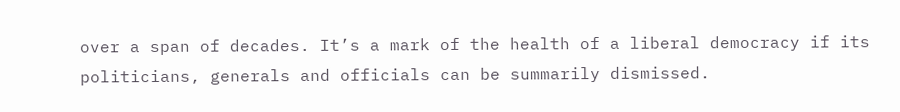over a span of decades. It’s a mark of the health of a liberal democracy if its politicians, generals and officials can be summarily dismissed.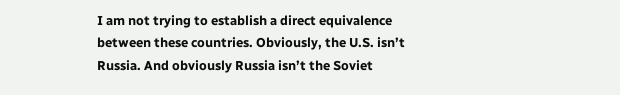I am not trying to establish a direct equivalence between these countries. Obviously, the U.S. isn’t Russia. And obviously Russia isn’t the Soviet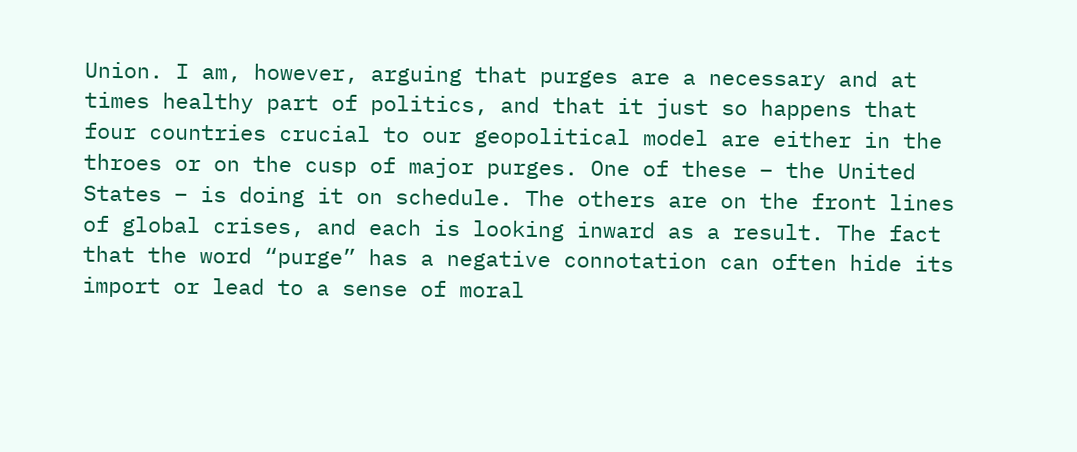Union. I am, however, arguing that purges are a necessary and at times healthy part of politics, and that it just so happens that four countries crucial to our geopolitical model are either in the throes or on the cusp of major purges. One of these – the United States – is doing it on schedule. The others are on the front lines of global crises, and each is looking inward as a result. The fact that the word “purge” has a negative connotation can often hide its import or lead to a sense of moral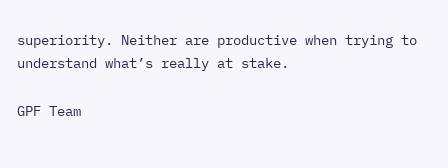superiority. Neither are productive when trying to understand what’s really at stake.

GPF Team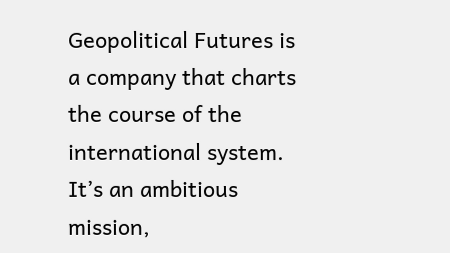Geopolitical Futures is a company that charts the course of the international system. It’s an ambitious mission,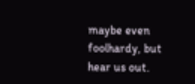maybe even foolhardy, but hear us out.